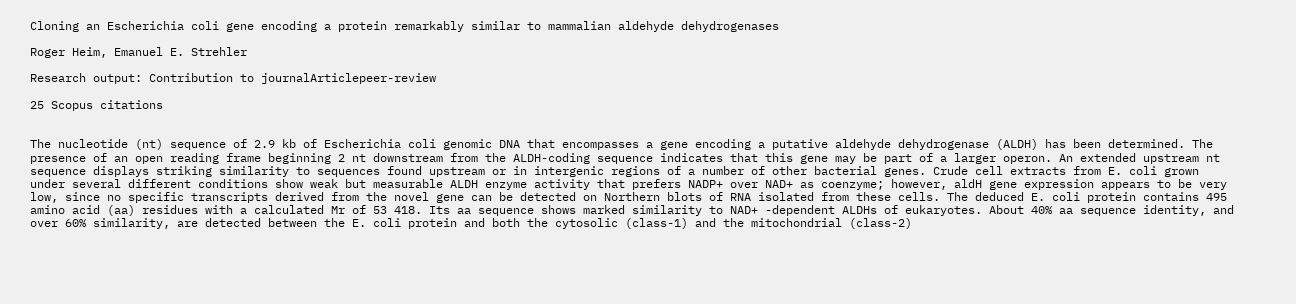Cloning an Escherichia coli gene encoding a protein remarkably similar to mammalian aldehyde dehydrogenases

Roger Heim, Emanuel E. Strehler

Research output: Contribution to journalArticlepeer-review

25 Scopus citations


The nucleotide (nt) sequence of 2.9 kb of Escherichia coli genomic DNA that encompasses a gene encoding a putative aldehyde dehydrogenase (ALDH) has been determined. The presence of an open reading frame beginning 2 nt downstream from the ALDH-coding sequence indicates that this gene may be part of a larger operon. An extended upstream nt sequence displays striking similarity to sequences found upstream or in intergenic regions of a number of other bacterial genes. Crude cell extracts from E. coli grown under several different conditions show weak but measurable ALDH enzyme activity that prefers NADP+ over NAD+ as coenzyme; however, aldH gene expression appears to be very low, since no specific transcripts derived from the novel gene can be detected on Northern blots of RNA isolated from these cells. The deduced E. coli protein contains 495 amino acid (aa) residues with a calculated Mr of 53 418. Its aa sequence shows marked similarity to NAD+ -dependent ALDHs of eukaryotes. About 40% aa sequence identity, and over 60% similarity, are detected between the E. coli protein and both the cytosolic (class-1) and the mitochondrial (class-2)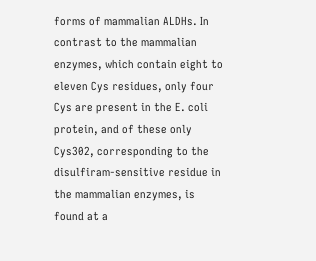forms of mammalian ALDHs. In contrast to the mammalian enzymes, which contain eight to eleven Cys residues, only four Cys are present in the E. coli protein, and of these only Cys302, corresponding to the disulfiram-sensitive residue in the mammalian enzymes, is found at a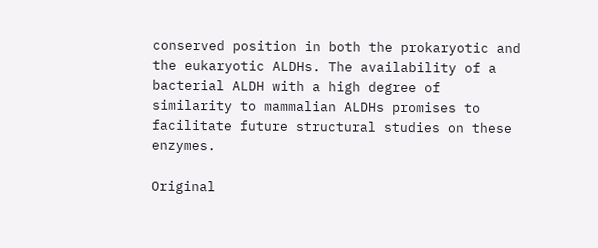conserved position in both the prokaryotic and the eukaryotic ALDHs. The availability of a bacterial ALDH with a high degree of similarity to mammalian ALDHs promises to facilitate future structural studies on these enzymes.

Original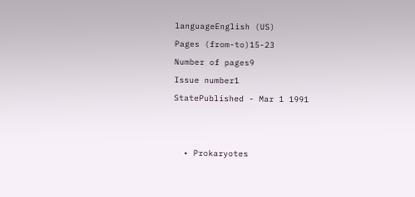languageEnglish (US)
Pages (from-to)15-23
Number of pages9
Issue number1
StatePublished - Mar 1 1991


  • Prokaryotes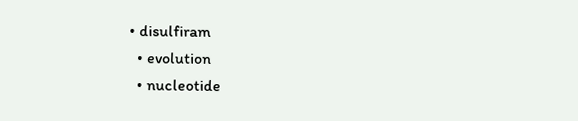• disulfiram
  • evolution
  • nucleotide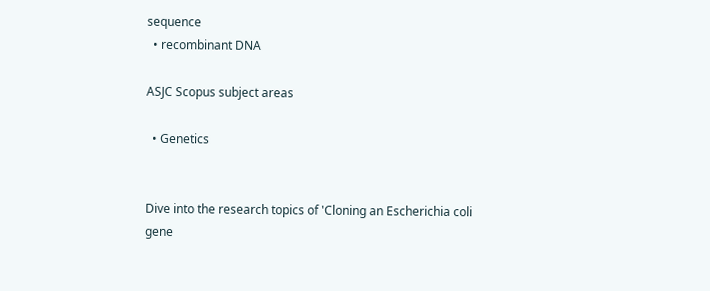sequence
  • recombinant DNA

ASJC Scopus subject areas

  • Genetics


Dive into the research topics of 'Cloning an Escherichia coli gene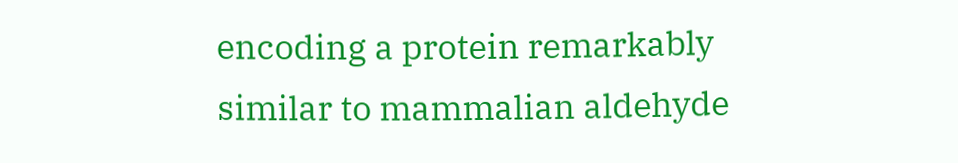encoding a protein remarkably similar to mammalian aldehyde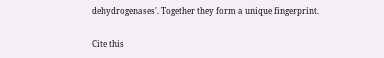dehydrogenases'. Together they form a unique fingerprint.

Cite this